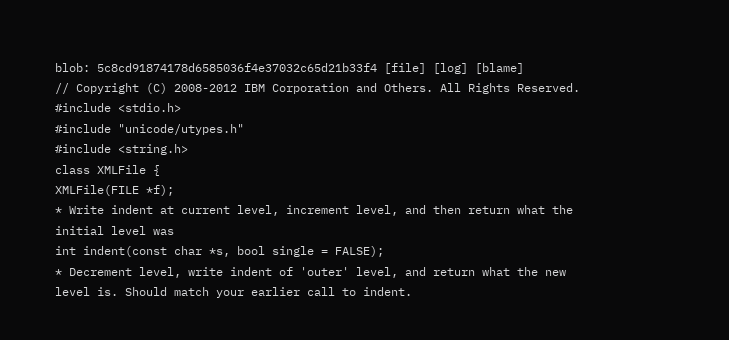blob: 5c8cd91874178d6585036f4e37032c65d21b33f4 [file] [log] [blame]
// Copyright (C) 2008-2012 IBM Corporation and Others. All Rights Reserved.
#include <stdio.h>
#include "unicode/utypes.h"
#include <string.h>
class XMLFile {
XMLFile(FILE *f);
* Write indent at current level, increment level, and then return what the initial level was
int indent(const char *s, bool single = FALSE);
* Decrement level, write indent of 'outer' level, and return what the new level is. Should match your earlier call to indent.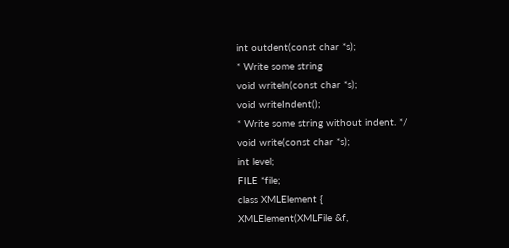int outdent(const char *s);
* Write some string
void writeln(const char *s);
void writeIndent();
* Write some string without indent. */
void write(const char *s);
int level;
FILE *file;
class XMLElement {
XMLElement(XMLFile &f,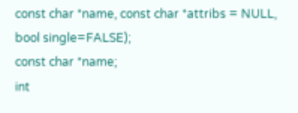const char *name, const char *attribs = NULL, bool single=FALSE);
const char *name;
int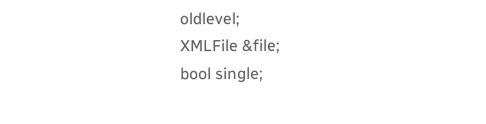oldlevel;
XMLFile &file;
bool single;